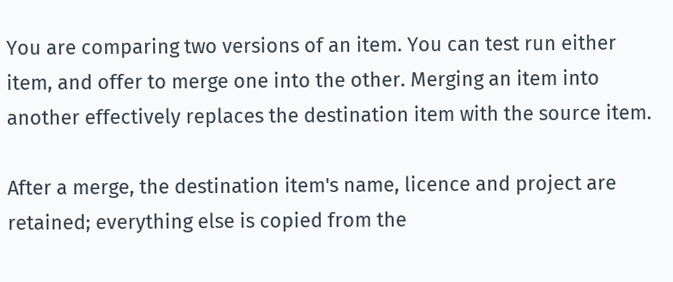You are comparing two versions of an item. You can test run either item, and offer to merge one into the other. Merging an item into another effectively replaces the destination item with the source item.

After a merge, the destination item's name, licence and project are retained; everything else is copied from the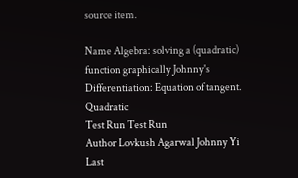source item.

Name Algebra: solving a (quadratic) function graphically Johnny's Differentiation: Equation of tangent. Quadratic
Test Run Test Run
Author Lovkush Agarwal Johnny Yi
Last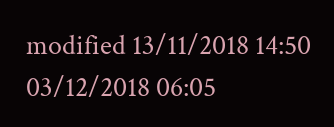modified 13/11/2018 14:50 03/12/2018 06:05